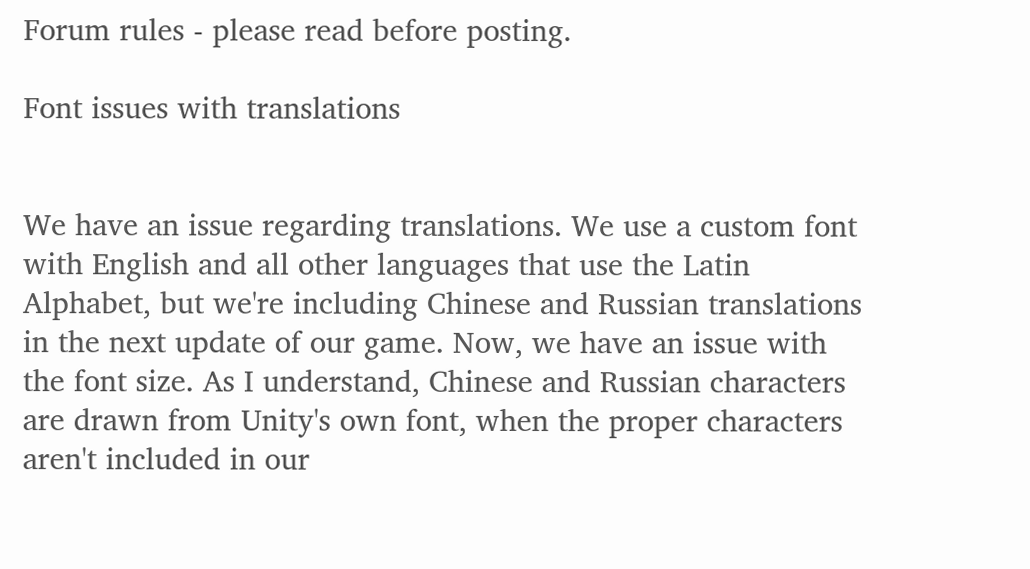Forum rules - please read before posting.

Font issues with translations


We have an issue regarding translations. We use a custom font with English and all other languages that use the Latin Alphabet, but we're including Chinese and Russian translations in the next update of our game. Now, we have an issue with the font size. As I understand, Chinese and Russian characters are drawn from Unity's own font, when the proper characters aren't included in our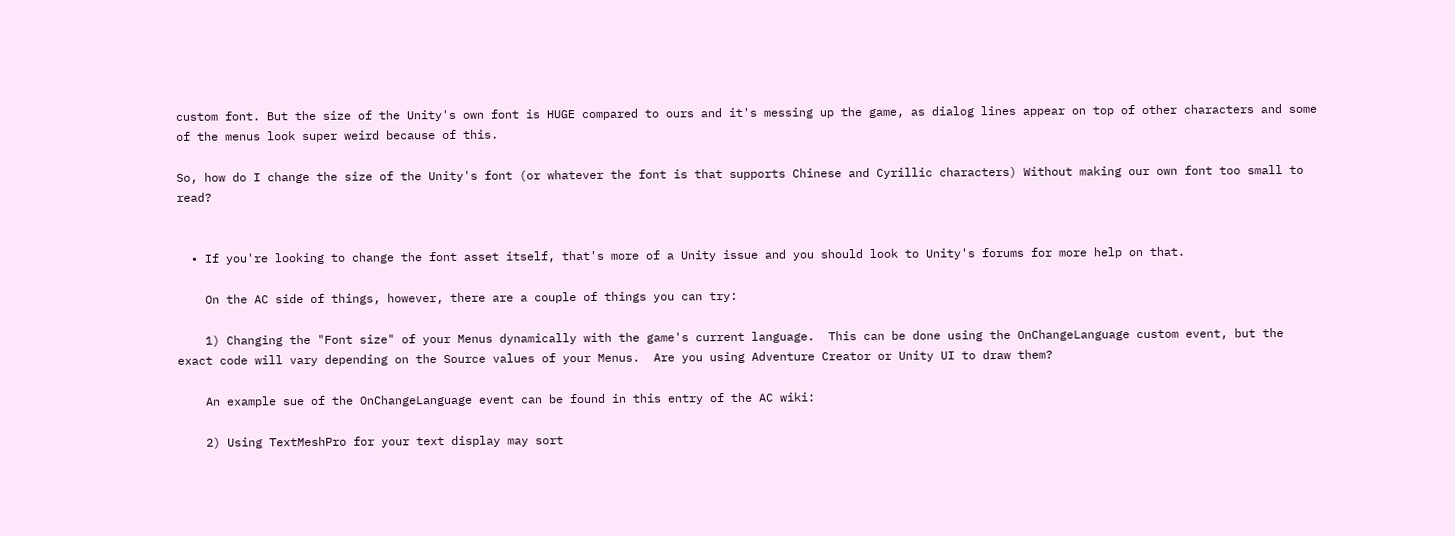custom font. But the size of the Unity's own font is HUGE compared to ours and it's messing up the game, as dialog lines appear on top of other characters and some of the menus look super weird because of this.

So, how do I change the size of the Unity's font (or whatever the font is that supports Chinese and Cyrillic characters) Without making our own font too small to read?


  • If you're looking to change the font asset itself, that's more of a Unity issue and you should look to Unity's forums for more help on that.

    On the AC side of things, however, there are a couple of things you can try:

    1) Changing the "Font size" of your Menus dynamically with the game's current language.  This can be done using the OnChangeLanguage custom event, but the exact code will vary depending on the Source values of your Menus.  Are you using Adventure Creator or Unity UI to draw them?

    An example sue of the OnChangeLanguage event can be found in this entry of the AC wiki:

    2) Using TextMeshPro for your text display may sort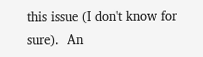this issue (I don't know for sure).  An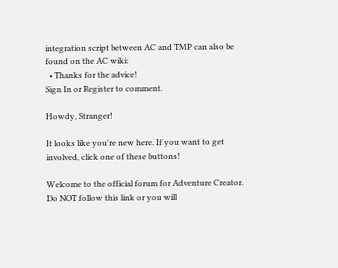integration script between AC and TMP can also be found on the AC wiki:
  • Thanks for the advice!
Sign In or Register to comment.

Howdy, Stranger!

It looks like you're new here. If you want to get involved, click one of these buttons!

Welcome to the official forum for Adventure Creator.
Do NOT follow this link or you will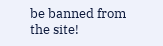be banned from the site!